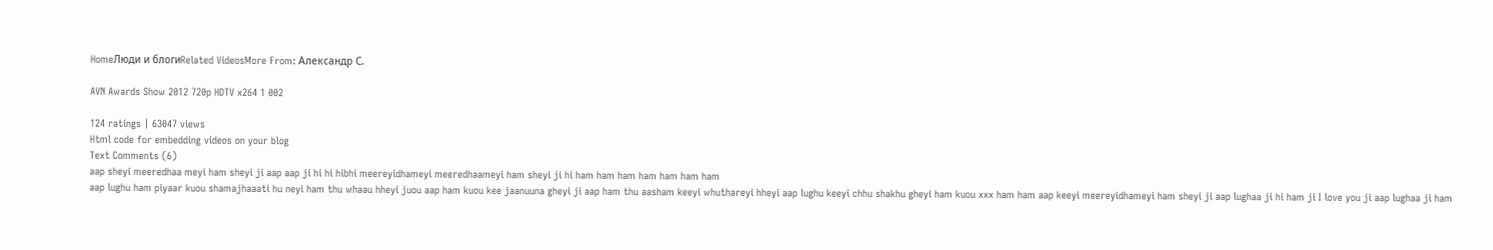HomeЛюди и блогиRelated VideosMore From: Александр С.

AVN Awards Show 2012 720p HDTV x264 1 002

124 ratings | 63047 views
Html code for embedding videos on your blog
Text Comments (6)
aap sheyi meeredhaa meyi ham sheyi ji aap aap ji hi hi hibhi meereyidhameyi meeredhaameyi ham sheyi ji hi ham ham ham ham ham ham ham
aap lughu ham piyaar kuou shamajhaaati hu neyi ham thu whaau hheyi juou aap ham kuou kee jaanuuna gheyi ji aap ham thu aasham keeyi whuthareyi hheyi aap lughu keeyi chhu shakhu gheyi ham kuou xxx ham ham aap keeyi meereyidhameyi ham sheyi ji aap lughaa ji hi ham ji I love you ji aap lughaa ji ham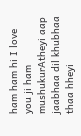ham ham hi I love you ji ham
mushukurAtheyi aap jaabhaa dil khubhaa thaa hheyi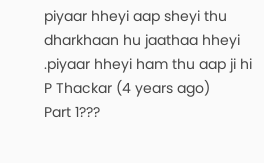piyaar hheyi aap sheyi thu dharkhaan hu jaathaa hheyi .piyaar hheyi ham thu aap ji hi
P Thackar (4 years ago)
Part 1???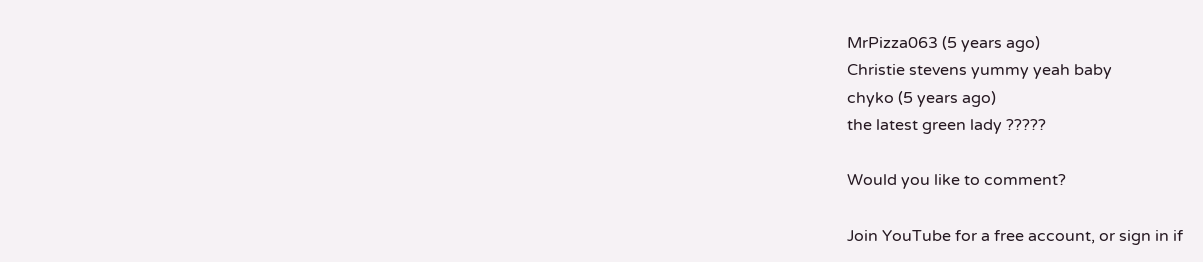MrPizza063 (5 years ago)
Christie stevens yummy yeah baby
chyko (5 years ago)
the latest green lady ?????

Would you like to comment?

Join YouTube for a free account, or sign in if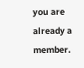you are already a member.